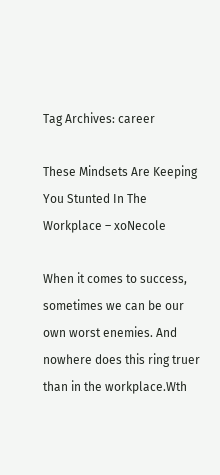Tag Archives: career

These Mindsets Are Keeping You Stunted In The Workplace – xoNecole

When it comes to success, sometimes we can be our own worst enemies. And nowhere does this ring truer than in the workplace.Wth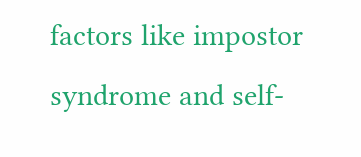factors like impostor syndrome and self-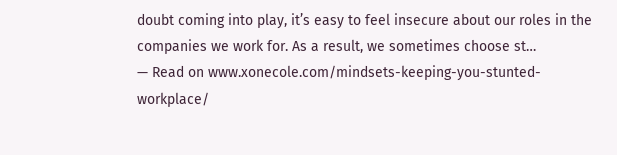doubt coming into play, it’s easy to feel insecure about our roles in the companies we work for. As a result, we sometimes choose st…
— Read on www.xonecole.com/mindsets-keeping-you-stunted-workplace/